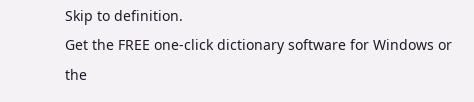Skip to definition.
Get the FREE one-click dictionary software for Windows or the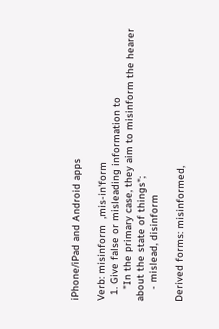iPhone/iPad and Android apps

Verb: misinform  ,mis-in'form
  1. Give false or misleading information to
    "In the primary case, they aim to misinform the hearer about the state of things";
    - mislead, disinform

Derived forms: misinformed,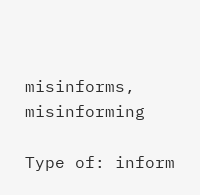misinforms, misinforming

Type of: inform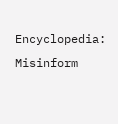Encyclopedia: Misinform